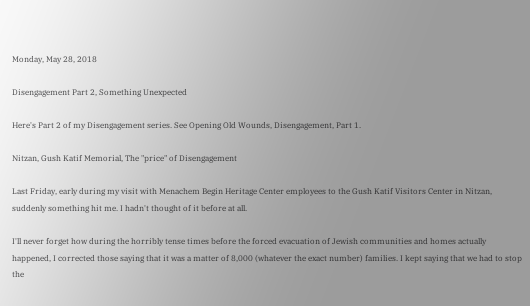Monday, May 28, 2018

Disengagement Part 2, Something Unexpected

Here's Part 2 of my Disengagement series. See Opening Old Wounds, Disengagement, Part 1.

Nitzan, Gush Katif Memorial, The "price" of Disengagement

Last Friday, early during my visit with Menachem Begin Heritage Center employees to the Gush Katif Visitors Center in Nitzan, suddenly something hit me. I hadn't thought of it before at all.

I'll never forget how during the horribly tense times before the forced evacuation of Jewish communities and homes actually happened, I corrected those saying that it was a matter of 8,000 (whatever the exact number) families. I kept saying that we had to stop the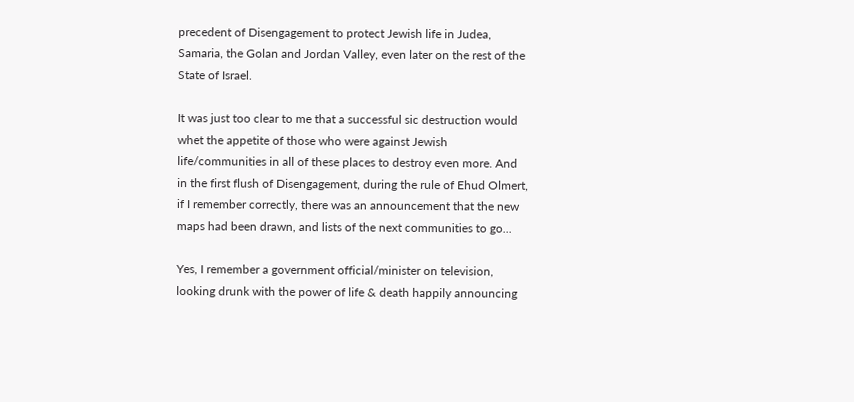precedent of Disengagement to protect Jewish life in Judea, Samaria, the Golan and Jordan Valley, even later on the rest of the State of Israel.

It was just too clear to me that a successful sic destruction would whet the appetite of those who were against Jewish life/communities in all of these places to destroy even more. And in the first flush of Disengagement, during the rule of Ehud Olmert, if I remember correctly, there was an announcement that the new maps had been drawn, and lists of the next communities to go...

Yes, I remember a government official/minister on television, looking drunk with the power of life & death happily announcing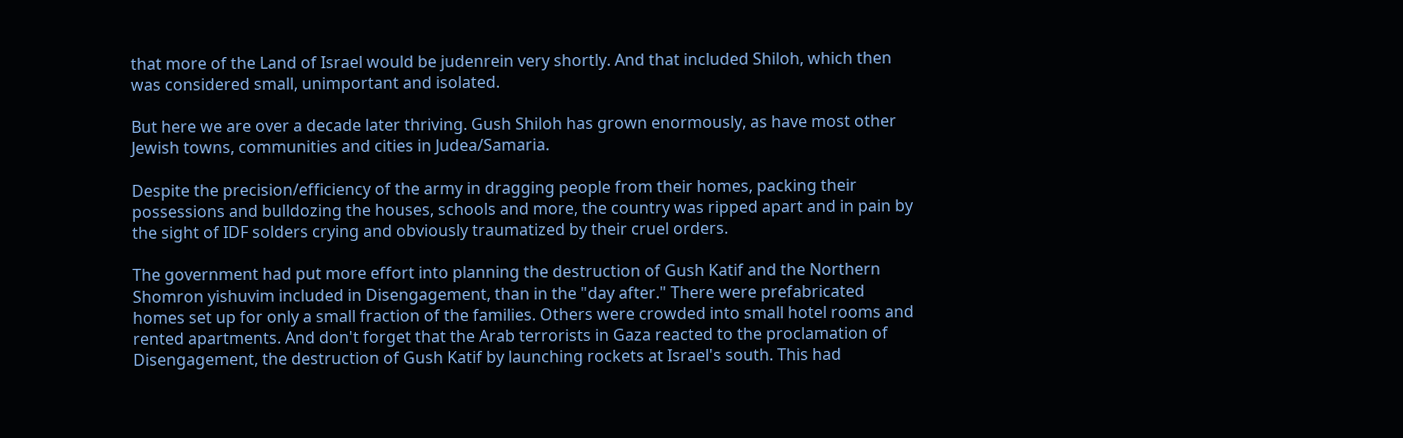that more of the Land of Israel would be judenrein very shortly. And that included Shiloh, which then was considered small, unimportant and isolated.

But here we are over a decade later thriving. Gush Shiloh has grown enormously, as have most other Jewish towns, communities and cities in Judea/Samaria.

Despite the precision/efficiency of the army in dragging people from their homes, packing their possessions and bulldozing the houses, schools and more, the country was ripped apart and in pain by the sight of IDF solders crying and obviously traumatized by their cruel orders.

The government had put more effort into planning the destruction of Gush Katif and the Northern Shomron yishuvim included in Disengagement, than in the "day after." There were prefabricated homes set up for only a small fraction of the families. Others were crowded into small hotel rooms and rented apartments. And don't forget that the Arab terrorists in Gaza reacted to the proclamation of Disengagement, the destruction of Gush Katif by launching rockets at Israel's south. This had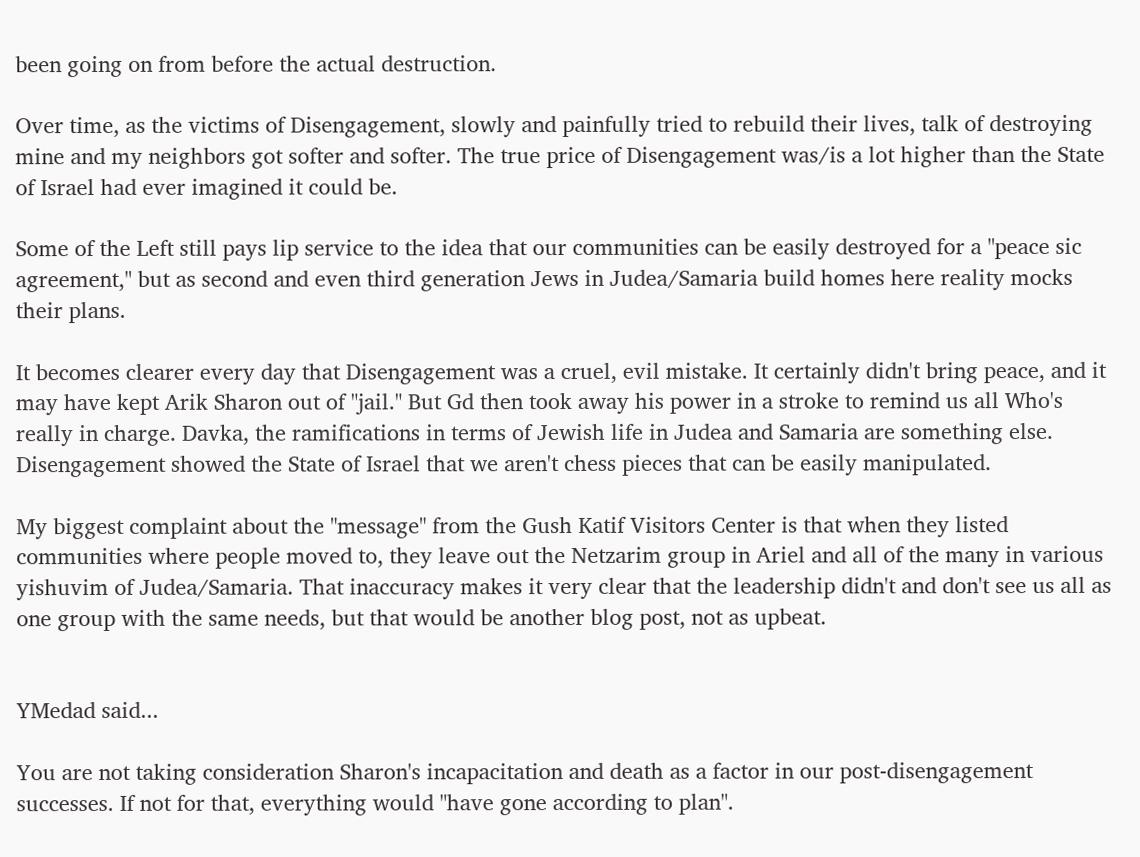been going on from before the actual destruction.

Over time, as the victims of Disengagement, slowly and painfully tried to rebuild their lives, talk of destroying mine and my neighbors got softer and softer. The true price of Disengagement was/is a lot higher than the State of Israel had ever imagined it could be.

Some of the Left still pays lip service to the idea that our communities can be easily destroyed for a "peace sic agreement," but as second and even third generation Jews in Judea/Samaria build homes here reality mocks their plans.

It becomes clearer every day that Disengagement was a cruel, evil mistake. It certainly didn't bring peace, and it may have kept Arik Sharon out of "jail." But Gd then took away his power in a stroke to remind us all Who's really in charge. Davka, the ramifications in terms of Jewish life in Judea and Samaria are something else. Disengagement showed the State of Israel that we aren't chess pieces that can be easily manipulated.

My biggest complaint about the "message" from the Gush Katif Visitors Center is that when they listed communities where people moved to, they leave out the Netzarim group in Ariel and all of the many in various yishuvim of Judea/Samaria. That inaccuracy makes it very clear that the leadership didn't and don't see us all as one group with the same needs, but that would be another blog post, not as upbeat.


YMedad said...

You are not taking consideration Sharon's incapacitation and death as a factor in our post-disengagement successes. If not for that, everything would "have gone according to plan".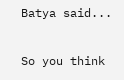Batya said...

So you think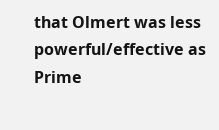that Olmert was less powerful/effective as Prime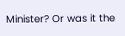Minister? Or was it the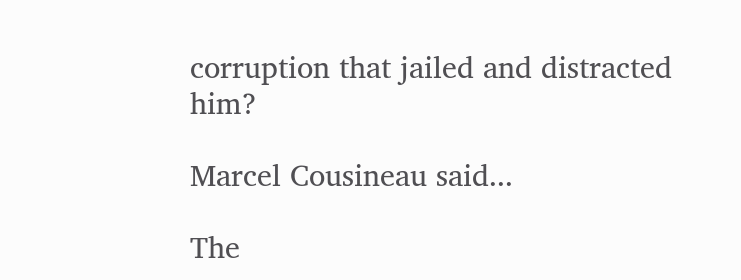corruption that jailed and distracted him?

Marcel Cousineau said...

The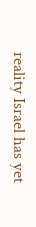reality Israel has yet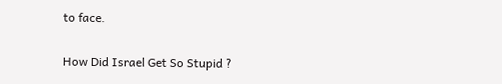to face.

How Did Israel Get So Stupid ?